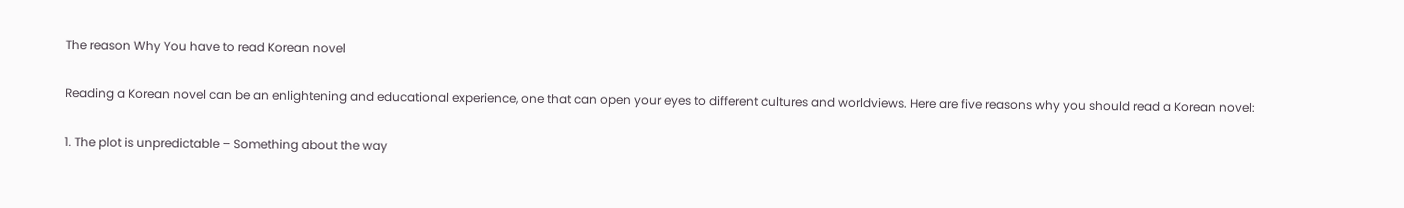The reason Why You have to read Korean novel

Reading a Korean novel can be an enlightening and educational experience, one that can open your eyes to different cultures and worldviews. Here are five reasons why you should read a Korean novel:

1. The plot is unpredictable – Something about the way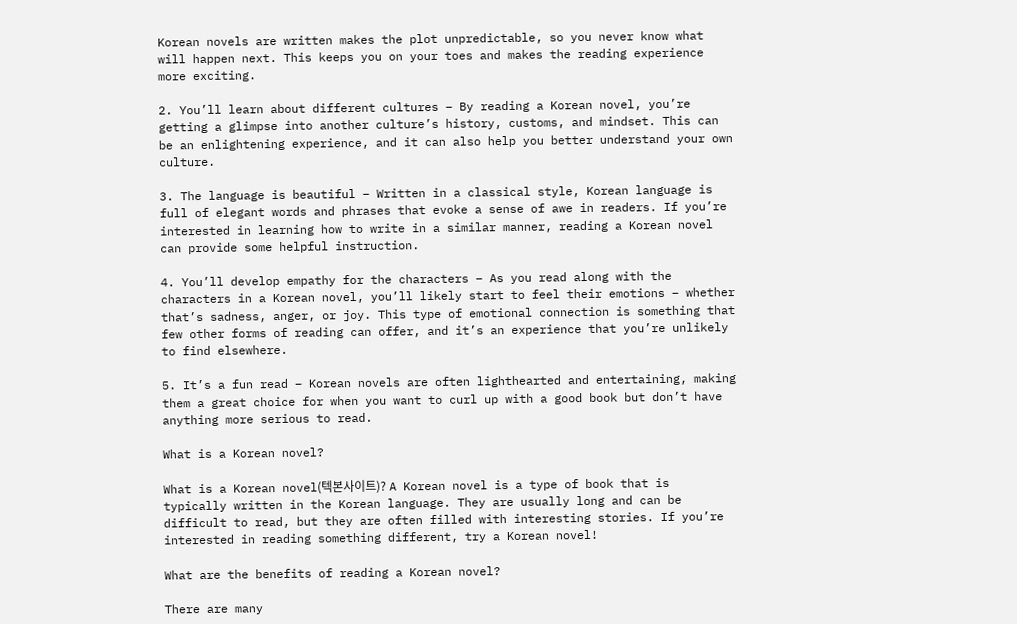Korean novels are written makes the plot unpredictable, so you never know what will happen next. This keeps you on your toes and makes the reading experience more exciting.

2. You’ll learn about different cultures – By reading a Korean novel, you’re getting a glimpse into another culture’s history, customs, and mindset. This can be an enlightening experience, and it can also help you better understand your own culture.

3. The language is beautiful – Written in a classical style, Korean language is full of elegant words and phrases that evoke a sense of awe in readers. If you’re interested in learning how to write in a similar manner, reading a Korean novel can provide some helpful instruction.

4. You’ll develop empathy for the characters – As you read along with the characters in a Korean novel, you’ll likely start to feel their emotions – whether that’s sadness, anger, or joy. This type of emotional connection is something that few other forms of reading can offer, and it’s an experience that you’re unlikely to find elsewhere.

5. It’s a fun read – Korean novels are often lighthearted and entertaining, making them a great choice for when you want to curl up with a good book but don’t have anything more serious to read.

What is a Korean novel?

What is a Korean novel(텍본사이트)? A Korean novel is a type of book that is typically written in the Korean language. They are usually long and can be difficult to read, but they are often filled with interesting stories. If you’re interested in reading something different, try a Korean novel!

What are the benefits of reading a Korean novel?

There are many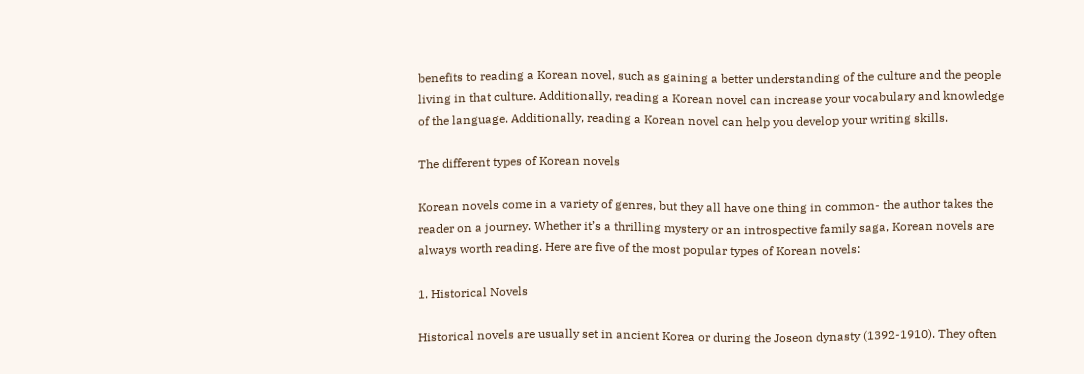benefits to reading a Korean novel, such as gaining a better understanding of the culture and the people living in that culture. Additionally, reading a Korean novel can increase your vocabulary and knowledge of the language. Additionally, reading a Korean novel can help you develop your writing skills.

The different types of Korean novels

Korean novels come in a variety of genres, but they all have one thing in common- the author takes the reader on a journey. Whether it’s a thrilling mystery or an introspective family saga, Korean novels are always worth reading. Here are five of the most popular types of Korean novels:

1. Historical Novels

Historical novels are usually set in ancient Korea or during the Joseon dynasty (1392-1910). They often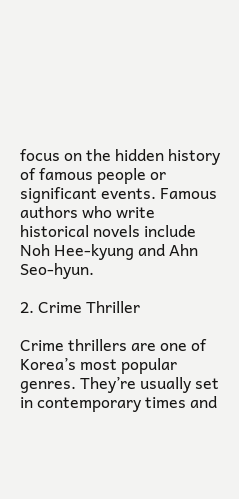focus on the hidden history of famous people or significant events. Famous authors who write historical novels include Noh Hee-kyung and Ahn Seo-hyun.

2. Crime Thriller

Crime thrillers are one of Korea’s most popular genres. They’re usually set in contemporary times and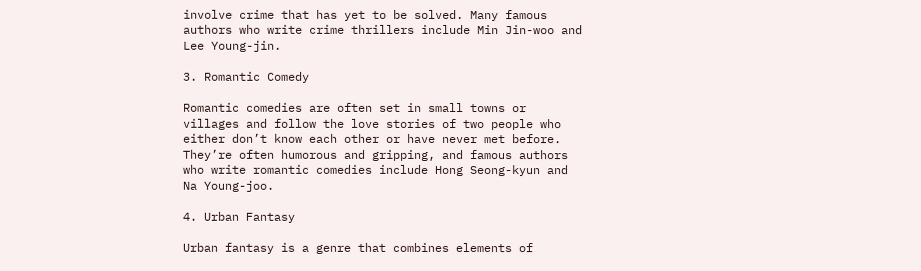involve crime that has yet to be solved. Many famous authors who write crime thrillers include Min Jin-woo and Lee Young-jin.

3. Romantic Comedy

Romantic comedies are often set in small towns or villages and follow the love stories of two people who either don’t know each other or have never met before. They’re often humorous and gripping, and famous authors who write romantic comedies include Hong Seong-kyun and Na Young-joo.

4. Urban Fantasy

Urban fantasy is a genre that combines elements of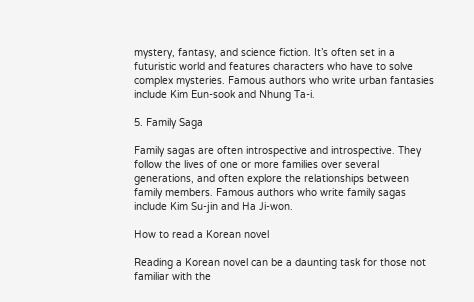mystery, fantasy, and science fiction. It’s often set in a futuristic world and features characters who have to solve complex mysteries. Famous authors who write urban fantasies include Kim Eun-sook and Nhung Ta-i.

5. Family Saga

Family sagas are often introspective and introspective. They follow the lives of one or more families over several generations, and often explore the relationships between family members. Famous authors who write family sagas include Kim Su-jin and Ha Ji-won.

How to read a Korean novel

Reading a Korean novel can be a daunting task for those not familiar with the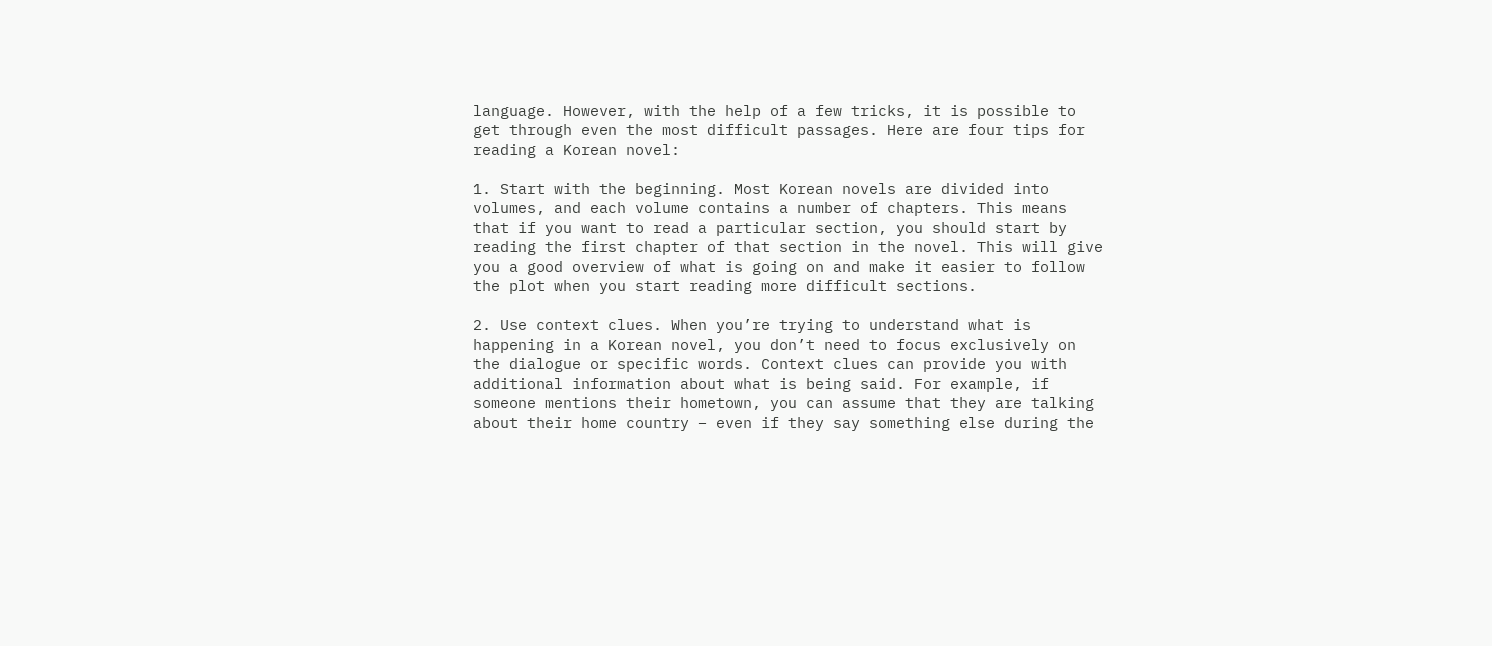language. However, with the help of a few tricks, it is possible to get through even the most difficult passages. Here are four tips for reading a Korean novel:

1. Start with the beginning. Most Korean novels are divided into volumes, and each volume contains a number of chapters. This means that if you want to read a particular section, you should start by reading the first chapter of that section in the novel. This will give you a good overview of what is going on and make it easier to follow the plot when you start reading more difficult sections.

2. Use context clues. When you’re trying to understand what is happening in a Korean novel, you don’t need to focus exclusively on the dialogue or specific words. Context clues can provide you with additional information about what is being said. For example, if someone mentions their hometown, you can assume that they are talking about their home country – even if they say something else during the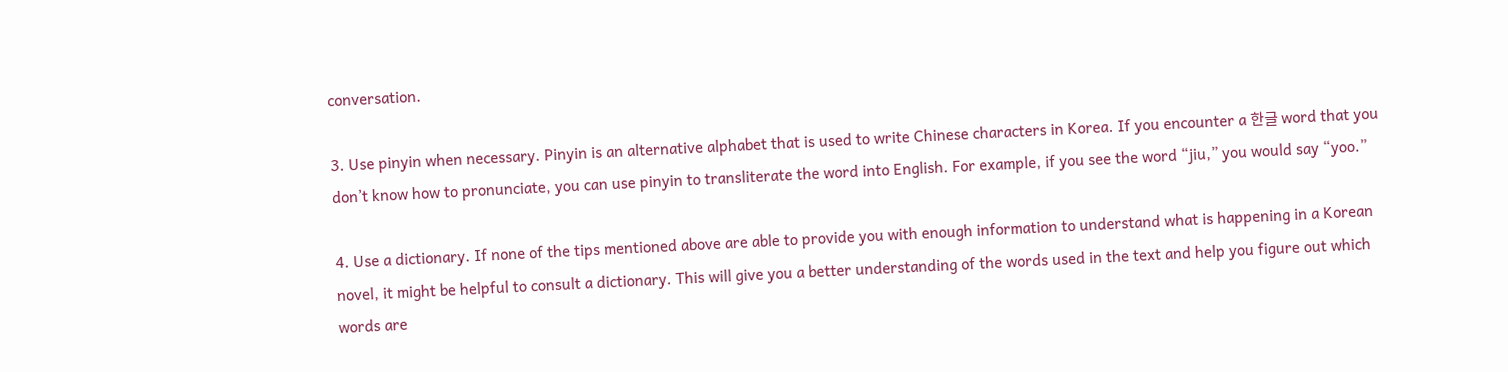conversation.

3. Use pinyin when necessary. Pinyin is an alternative alphabet that is used to write Chinese characters in Korea. If you encounter a 한글 word that you don’t know how to pronunciate, you can use pinyin to transliterate the word into English. For example, if you see the word “jiu,” you would say “yoo.”

4. Use a dictionary. If none of the tips mentioned above are able to provide you with enough information to understand what is happening in a Korean novel, it might be helpful to consult a dictionary. This will give you a better understanding of the words used in the text and help you figure out which words are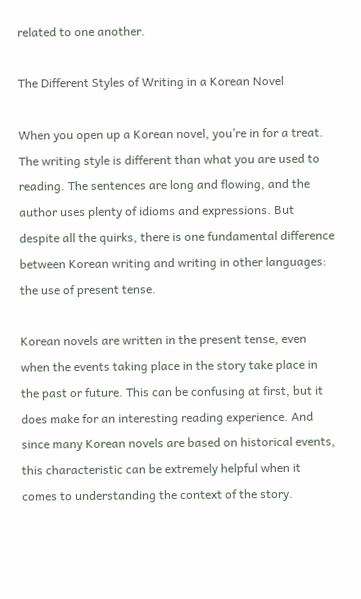related to one another.

The Different Styles of Writing in a Korean Novel

When you open up a Korean novel, you’re in for a treat. The writing style is different than what you are used to reading. The sentences are long and flowing, and the author uses plenty of idioms and expressions. But despite all the quirks, there is one fundamental difference between Korean writing and writing in other languages: the use of present tense.

Korean novels are written in the present tense, even when the events taking place in the story take place in the past or future. This can be confusing at first, but it does make for an interesting reading experience. And since many Korean novels are based on historical events, this characteristic can be extremely helpful when it comes to understanding the context of the story.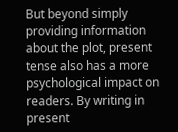But beyond simply providing information about the plot, present tense also has a more psychological impact on readers. By writing in present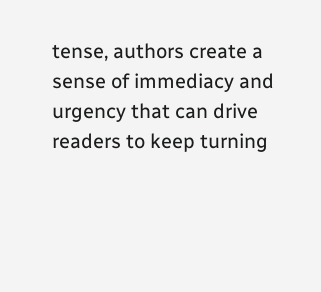tense, authors create a sense of immediacy and urgency that can drive readers to keep turning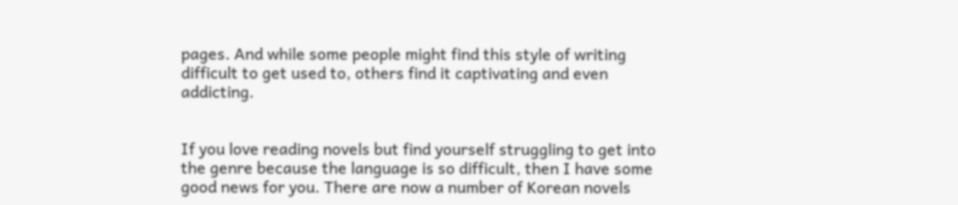pages. And while some people might find this style of writing difficult to get used to, others find it captivating and even addicting.


If you love reading novels but find yourself struggling to get into the genre because the language is so difficult, then I have some good news for you. There are now a number of Korean novels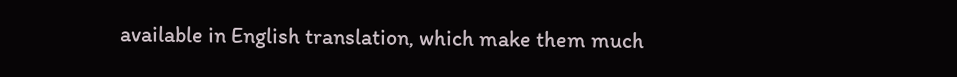available in English translation, which make them much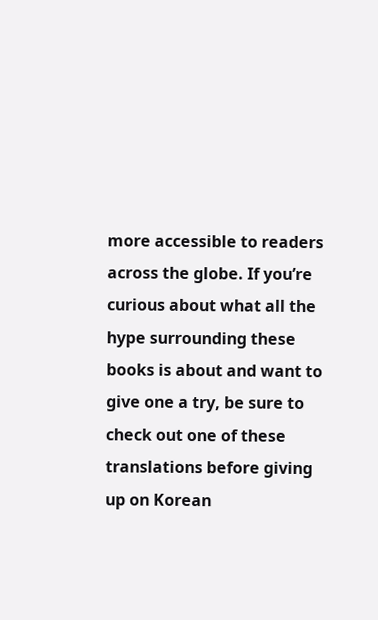more accessible to readers across the globe. If you’re curious about what all the hype surrounding these books is about and want to give one a try, be sure to check out one of these translations before giving up on Korean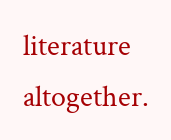literature altogether.